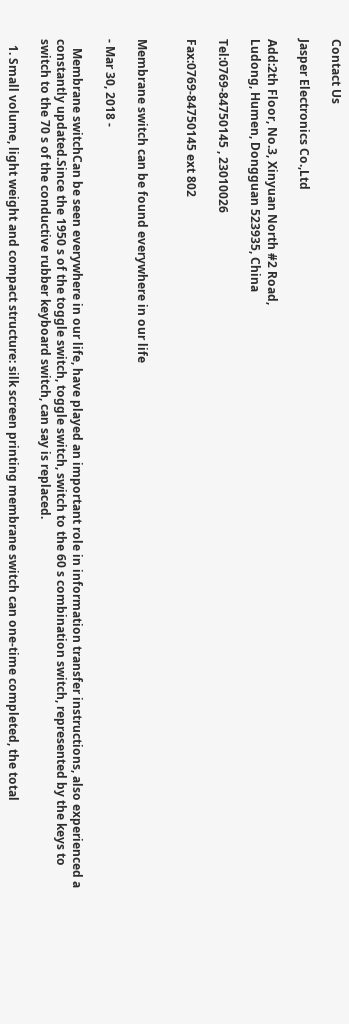Contact Us

Jasper Electronics Co.,Ltd

Add:2th Floor, No.3, Xinyuan North #2 Road,
Ludong, Humen, Dongguan 523935, China

Tel:0769-84750145 , 23010026

Fax:0769-84750145 ext 802


Membrane switch can be found everywhere in our life

- Mar 30, 2018 -

   Membrane switchCan be seen everywhere in our life, have played an important role in information transfer instructions, also experienced a constantly updated.Since the 1950 s of the toggle switch, toggle switch, switch to the 60 s combination switch, represented by the keys to switch to the 70 s of the conductive rubber keyboard switch, can say is replaced.

  1. Small volume, light weight and compact structure: silk screen printing membrane switch can one-time completed, the total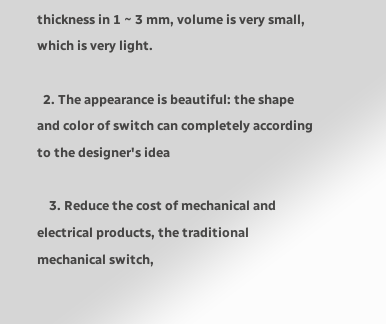thickness in 1 ~ 3 mm, volume is very small, which is very light.

  2. The appearance is beautiful: the shape and color of switch can completely according to the designer's idea

    3. Reduce the cost of mechanical and electrical products, the traditional mechanical switch,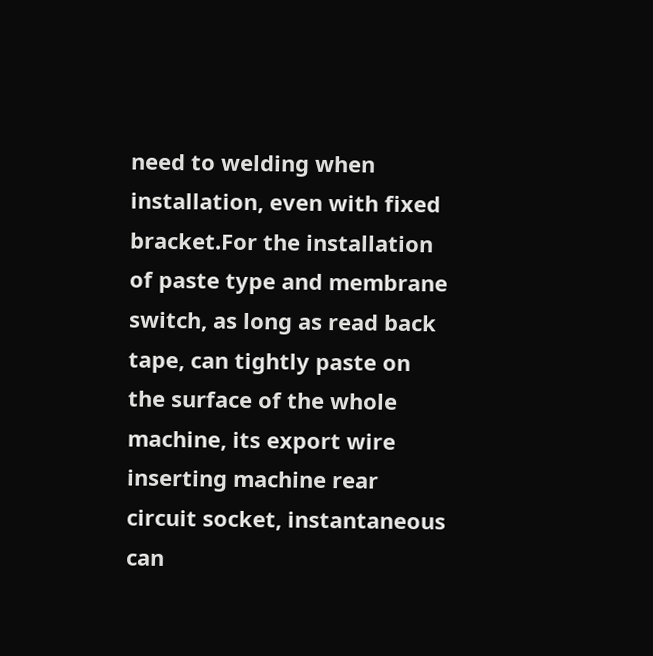need to welding when installation, even with fixed bracket.For the installation of paste type and membrane switch, as long as read back tape, can tightly paste on the surface of the whole machine, its export wire inserting machine rear circuit socket, instantaneous can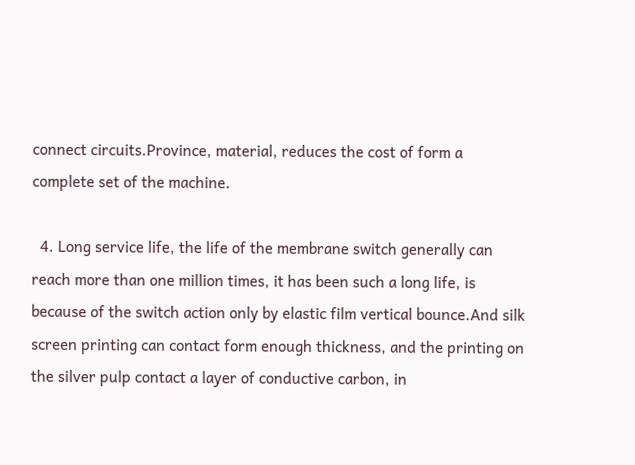connect circuits.Province, material, reduces the cost of form a complete set of the machine.

  4. Long service life, the life of the membrane switch generally can reach more than one million times, it has been such a long life, is because of the switch action only by elastic film vertical bounce.And silk screen printing can contact form enough thickness, and the printing on the silver pulp contact a layer of conductive carbon, in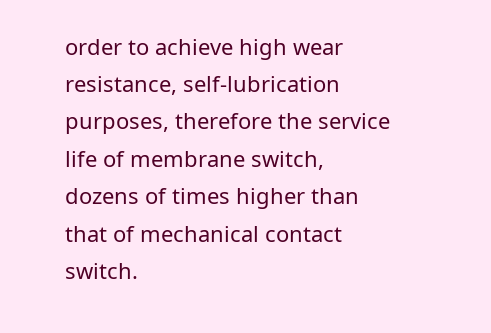order to achieve high wear resistance, self-lubrication purposes, therefore the service life of membrane switch, dozens of times higher than that of mechanical contact switch.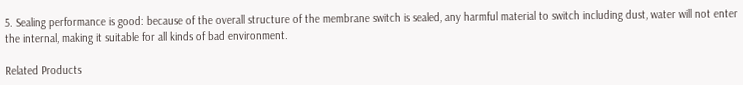5. Sealing performance is good: because of the overall structure of the membrane switch is sealed, any harmful material to switch including dust, water will not enter the internal, making it suitable for all kinds of bad environment.

Related Products